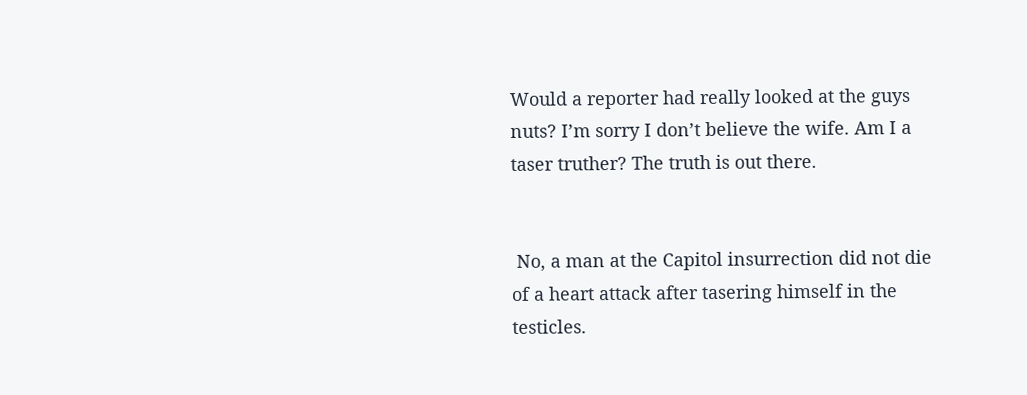Would a reporter had really looked at the guys nuts? I’m sorry I don’t believe the wife. Am I a taser truther? The truth is out there.


 No, a man at the Capitol insurrection did not die of a heart attack after tasering himself in the testicles.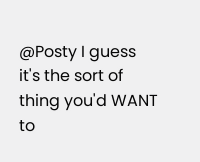@Posty I guess it's the sort of thing you'd WANT to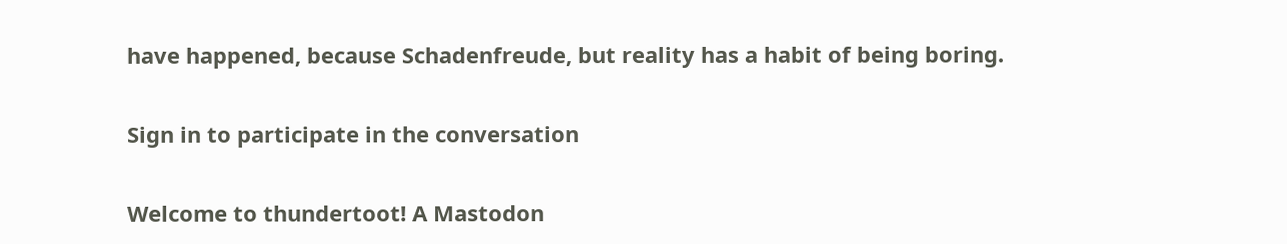have happened, because Schadenfreude, but reality has a habit of being boring.

Sign in to participate in the conversation

Welcome to thundertoot! A Mastodon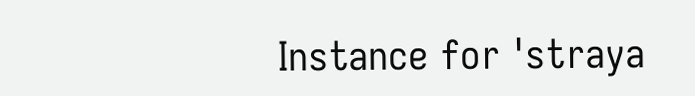Instance for 'straya